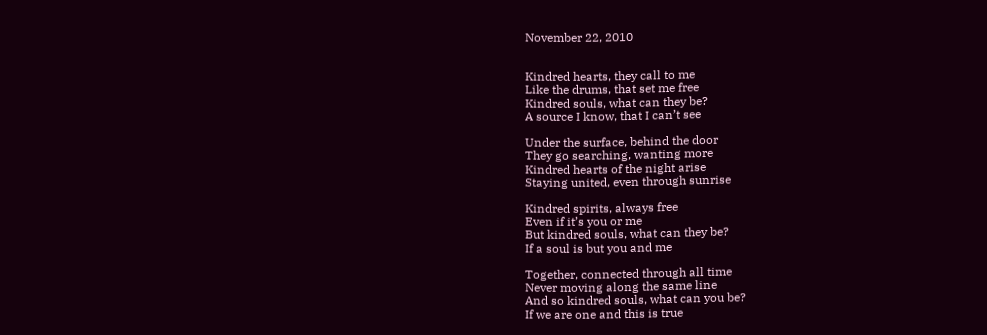November 22, 2010


Kindred hearts, they call to me
Like the drums, that set me free
Kindred souls, what can they be?
A source I know, that I can’t see

Under the surface, behind the door
They go searching, wanting more
Kindred hearts of the night arise
Staying united, even through sunrise

Kindred spirits, always free
Even if it’s you or me
But kindred souls, what can they be?
If a soul is but you and me

Together, connected through all time
Never moving along the same line
And so kindred souls, what can you be?
If we are one and this is true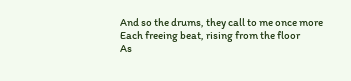And so the drums, they call to me once more
Each freeing beat, rising from the floor
As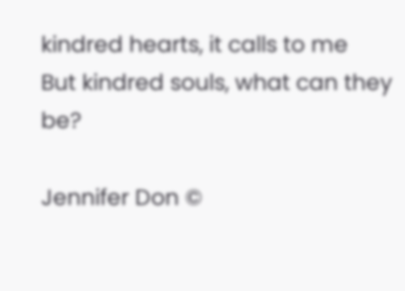kindred hearts, it calls to me
But kindred souls, what can they be?

Jennifer Don ©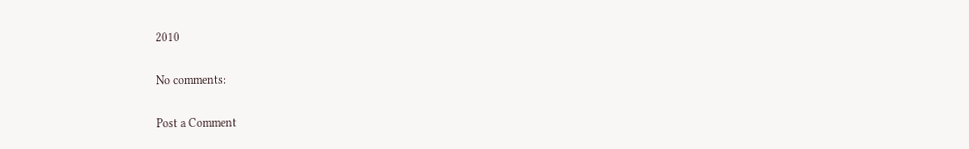2010

No comments:

Post a Comment